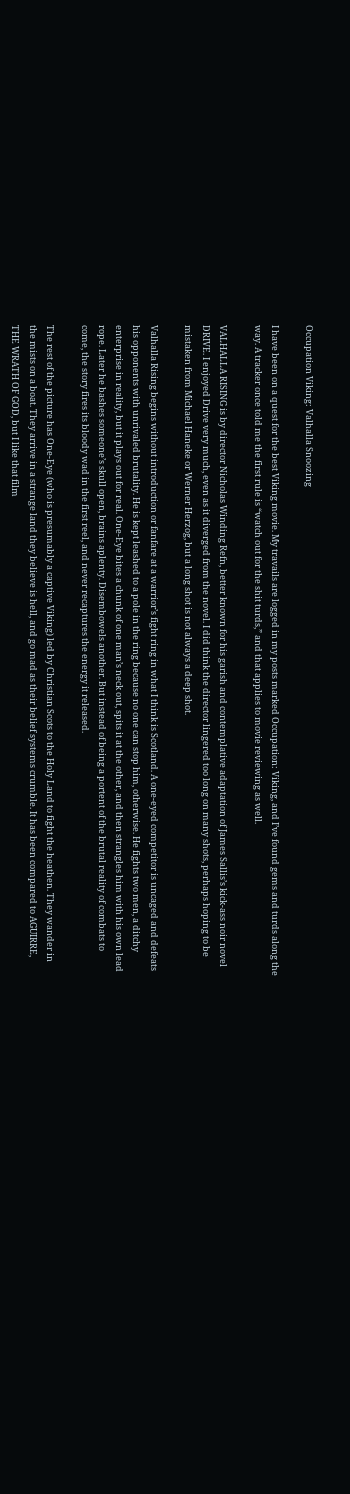Occupation Viking: Valhalla Snoozing

I have been on a quest for the best Viking movie. My travails are logged in my posts marked Occupation: Viking, and I’ve found gems and turds along the way. A tracker once told me the first rule is “watch out for the shit turds,” and that applies to movie reviewing as well.

VALHALLA RISING is by director Nicholas Winding Refn, better known for his garish and contemplative adaptation of James Sallis’s kick-ass noir novel DRIVE. I enjoyed Drive very much, even as it diverged from the novel. I did think the director lingered too long on many shots, perhaps hoping to be mistaken from Michael Haneke or Werner Herzog, but a long shot is not always a deep shot.

Valhalla Rising begins without introduction or fanfare at a warrior’s fight ring in what I think is Scotland. A one-eyed competitor is uncaged and defeats his opponents with unrivaled brutality. He is kept leashed to a pole in the ring because no one can stop him, otherwise. He fights two men, a ditchy enterprise in reality, but it plays out for real. One-Eye bites a chunk of one man’s neck out, spits it at the other, and then strangles him with his own lead rope. Later he bashes someone’s skull open, brains aplenty. Disembowels another. But instead of being a portent of the brutal reality of combats to come, the story fires its bloody wad in the first reel, and never recaptures the energy it released.

The rest of the picture has One-Eye (who is presumably a captive Viking) led by Christian Scots to the Holy Land to fight the heathen. They wander in the mists on a boat. They arrive in a strange land they believe is hell, and go mad as their belief systems crumble. It has been compared to AGUIRRE, THE WRATH OF GOD, but I like that film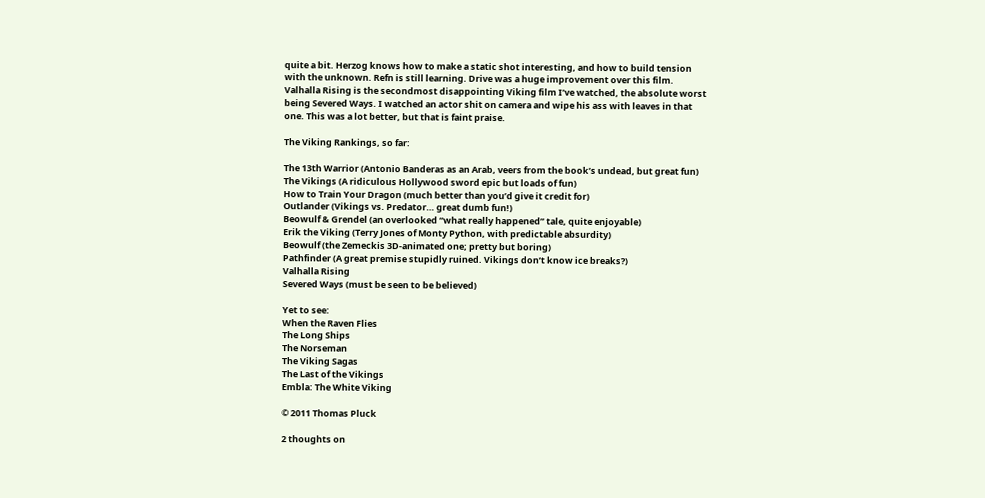quite a bit. Herzog knows how to make a static shot interesting, and how to build tension with the unknown. Refn is still learning. Drive was a huge improvement over this film. Valhalla Rising is the secondmost disappointing Viking film I’ve watched, the absolute worst being Severed Ways. I watched an actor shit on camera and wipe his ass with leaves in that one. This was a lot better, but that is faint praise.

The Viking Rankings, so far:

The 13th Warrior (Antonio Banderas as an Arab, veers from the book’s undead, but great fun)
The Vikings (A ridiculous Hollywood sword epic but loads of fun)
How to Train Your Dragon (much better than you’d give it credit for)
Outlander (Vikings vs. Predator… great dumb fun!)
Beowulf & Grendel (an overlooked “what really happened” tale, quite enjoyable)
Erik the Viking (Terry Jones of Monty Python, with predictable absurdity)
Beowulf (the Zemeckis 3D-animated one; pretty but boring)
Pathfinder (A great premise stupidly ruined. Vikings don’t know ice breaks?)
Valhalla Rising
Severed Ways (must be seen to be believed)

Yet to see:
When the Raven Flies
The Long Ships
The Norseman
The Viking Sagas
The Last of the Vikings
Embla: The White Viking

© 2011 Thomas Pluck

2 thoughts on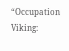“Occupation Viking: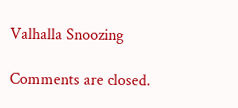Valhalla Snoozing

Comments are closed.